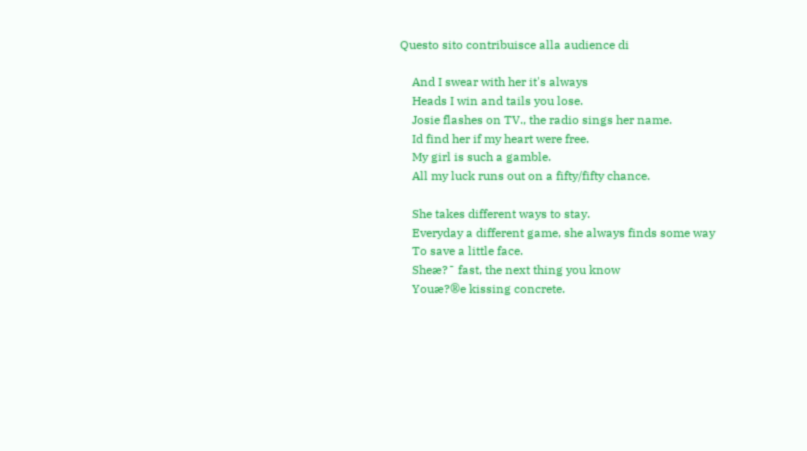Questo sito contribuisce alla audience di

    And I swear with her it's always
    Heads I win and tails you lose.
    Josie flashes on TV., the radio sings her name.
    Id find her if my heart were free.
    My girl is such a gamble.
    All my luck runs out on a fifty/fifty chance.

    She takes different ways to stay.
    Everyday a different game, she always finds some way
    To save a little face.
    Sheæ?¯ fast, the next thing you know
    Youæ?®e kissing concrete.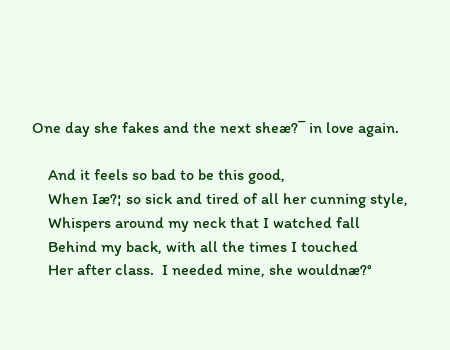One day she fakes and the next sheæ?¯ in love again.

    And it feels so bad to be this good,
    When Iæ?¦ so sick and tired of all her cunning style,
    Whispers around my neck that I watched fall
    Behind my back, with all the times I touched
    Her after class.  I needed mine, she wouldnæ?°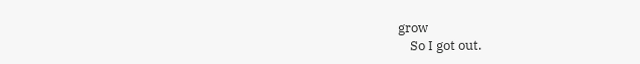grow
    So I got out.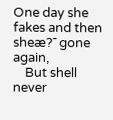One day she fakes and then sheæ?¯ gone again,
    But shell never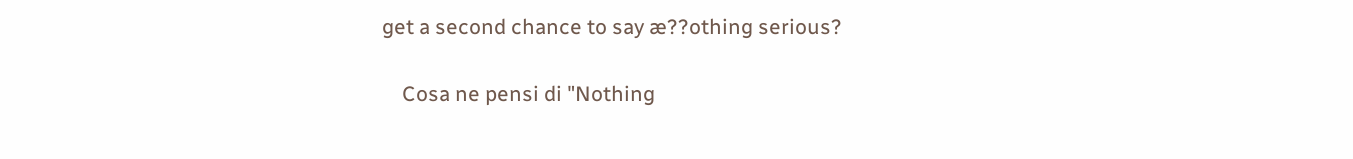get a second chance to say æ??othing serious?

    Cosa ne pensi di "Nothing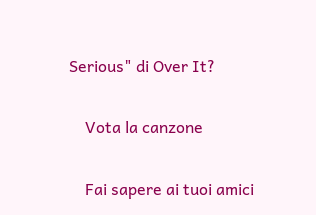Serious" di Over It?

    Vota la canzone

    Fai sapere ai tuoi amici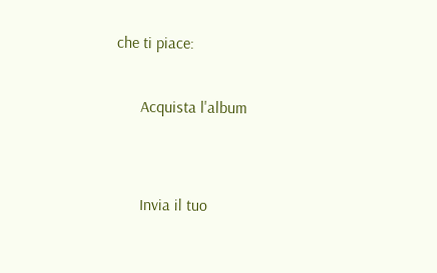che ti piace:

      Acquista l'album


      Invia il tuo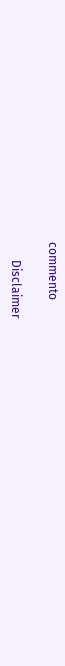commento

      Disclaimer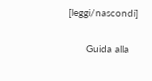[leggi/nascondi]

      Guida alla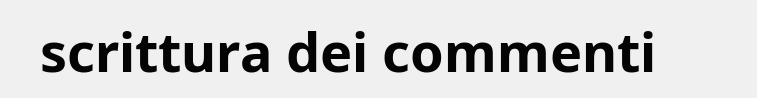scrittura dei commenti